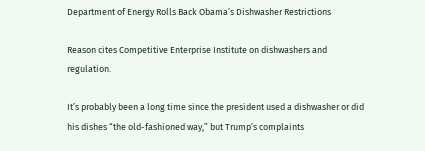Department of Energy Rolls Back Obama’s Dishwasher Restrictions

Reason cites Competitive Enterprise Institute on dishwashers and regulation.

It’s probably been a long time since the president used a dishwasher or did his dishes “the old-fashioned way,” but Trump’s complaints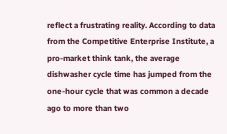reflect a frustrating reality. According to data from the Competitive Enterprise Institute, a pro-market think tank, the average dishwasher cycle time has jumped from the one-hour cycle that was common a decade ago to more than two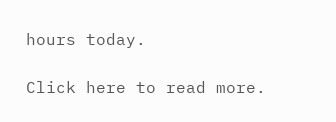hours today.

Click here to read more.